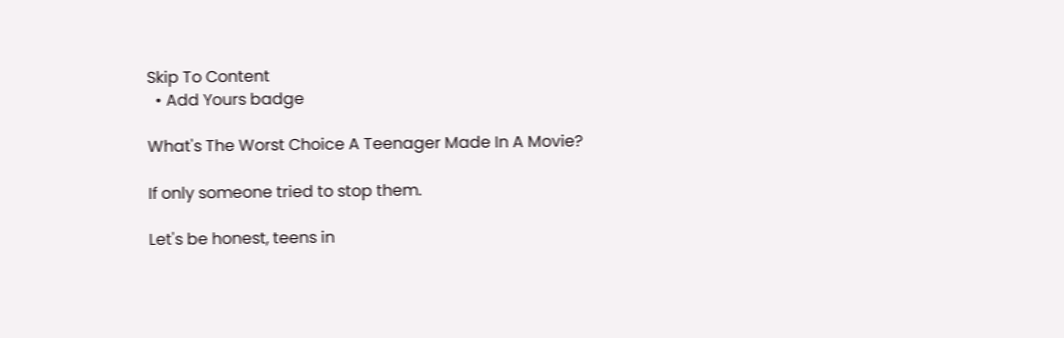Skip To Content
  • Add Yours badge

What's The Worst Choice A Teenager Made In A Movie?

If only someone tried to stop them.

Let's be honest, teens in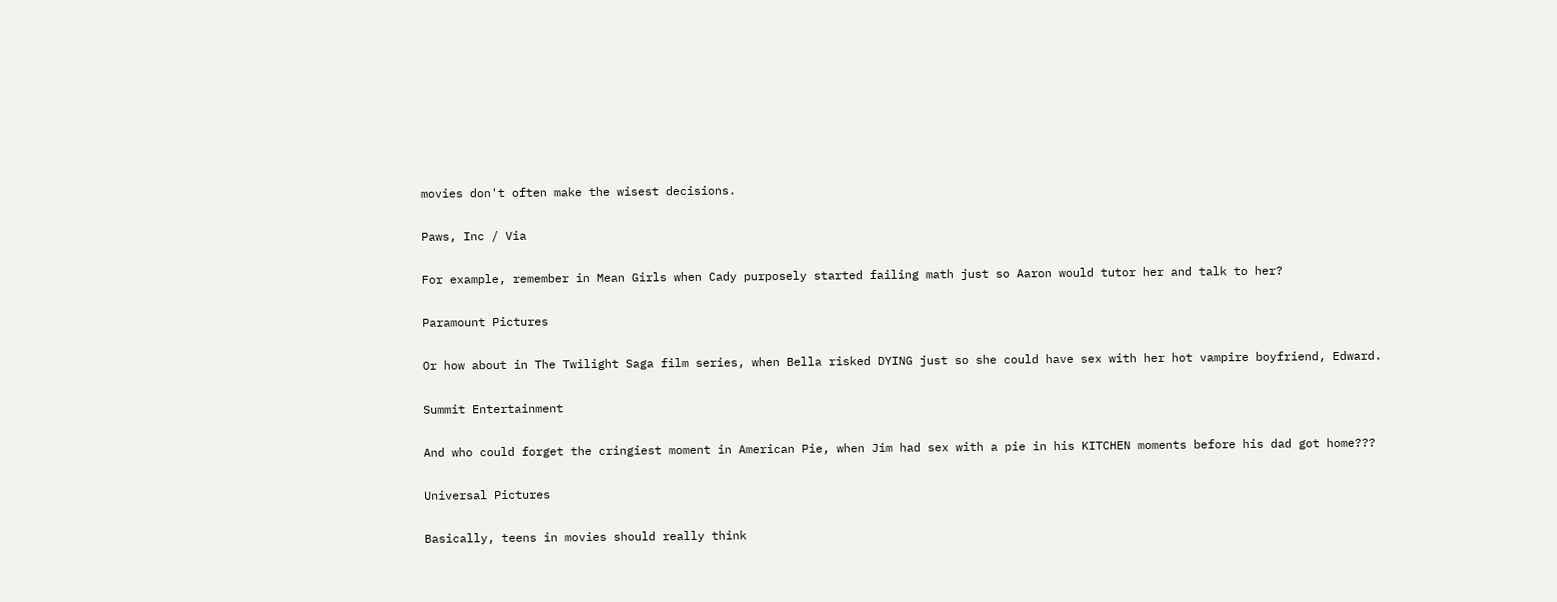movies don't often make the wisest decisions.

Paws, Inc / Via

For example, remember in Mean Girls when Cady purposely started failing math just so Aaron would tutor her and talk to her?

Paramount Pictures

Or how about in The Twilight Saga film series, when Bella risked DYING just so she could have sex with her hot vampire boyfriend, Edward.

Summit Entertainment

And who could forget the cringiest moment in American Pie, when Jim had sex with a pie in his KITCHEN moments before his dad got home???

Universal Pictures

Basically, teens in movies should really think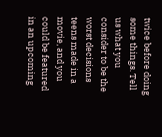twice before doing some things. Tell us what you consider to be the worst decisions teens made in a movie, and you could be featured in an upcoming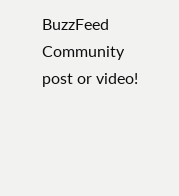BuzzFeed Community post or video!